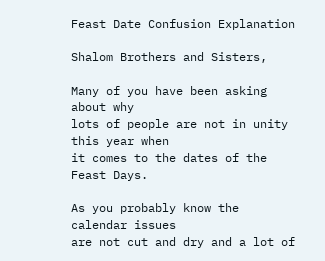Feast Date Confusion Explanation

Shalom Brothers and Sisters,

Many of you have been asking about why
lots of people are not in unity this year when
it comes to the dates of the Feast Days.

As you probably know the calendar issues
are not cut and dry and a lot of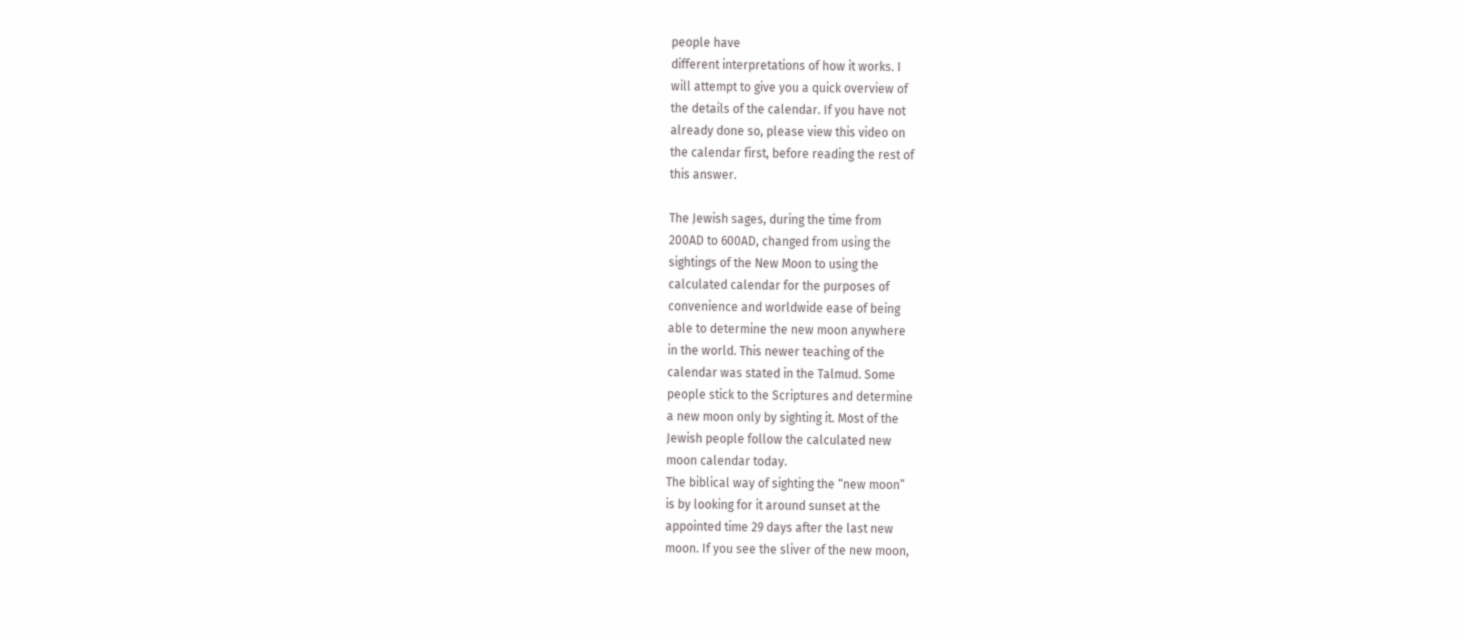people have
different interpretations of how it works. I
will attempt to give you a quick overview of
the details of the calendar. If you have not
already done so, please view this video on
the calendar first, before reading the rest of
this answer.

The Jewish sages, during the time from
200AD to 600AD, changed from using the
sightings of the New Moon to using the
calculated calendar for the purposes of
convenience and worldwide ease of being
able to determine the new moon anywhere
in the world. This newer teaching of the
calendar was stated in the Talmud. Some
people stick to the Scriptures and determine
a new moon only by sighting it. Most of the
Jewish people follow the calculated new
moon calendar today.
The biblical way of sighting the “new moon”
is by looking for it around sunset at the
appointed time 29 days after the last new
moon. If you see the sliver of the new moon,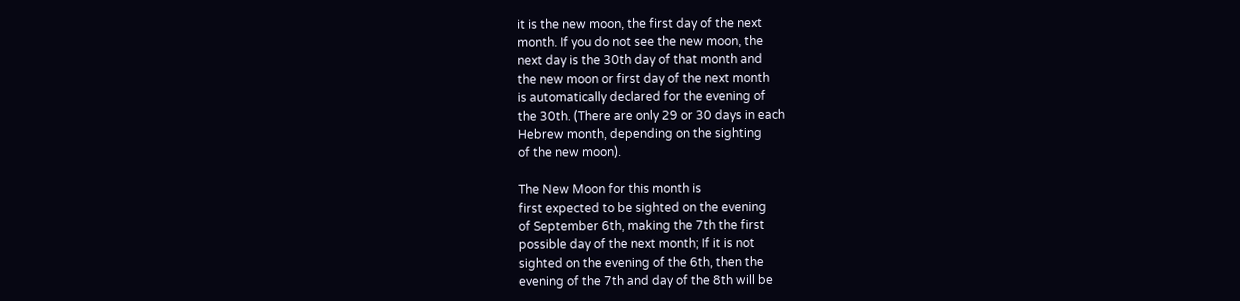it is the new moon, the first day of the next
month. If you do not see the new moon, the
next day is the 30th day of that month and
the new moon or first day of the next month
is automatically declared for the evening of
the 30th. (There are only 29 or 30 days in each
Hebrew month, depending on the sighting
of the new moon).

The New Moon for this month is
first expected to be sighted on the evening
of September 6th, making the 7th the first
possible day of the next month; If it is not
sighted on the evening of the 6th, then the
evening of the 7th and day of the 8th will be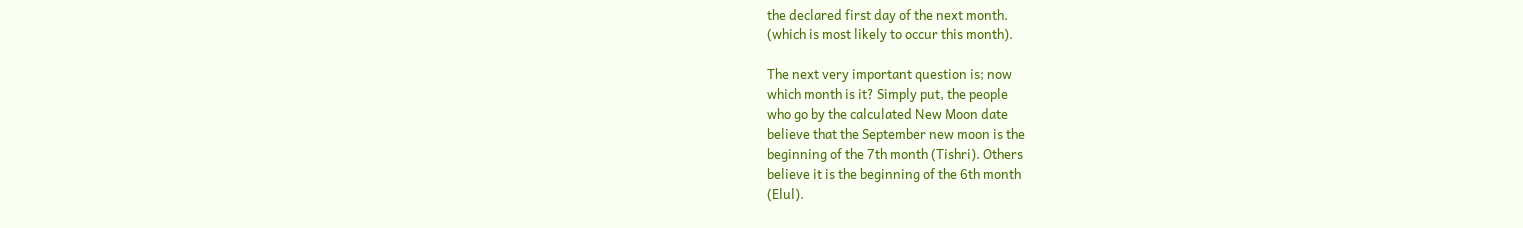the declared first day of the next month.
(which is most likely to occur this month).

The next very important question is; now
which month is it? Simply put, the people
who go by the calculated New Moon date
believe that the September new moon is the
beginning of the 7th month (Tishri). Others
believe it is the beginning of the 6th month
(Elul).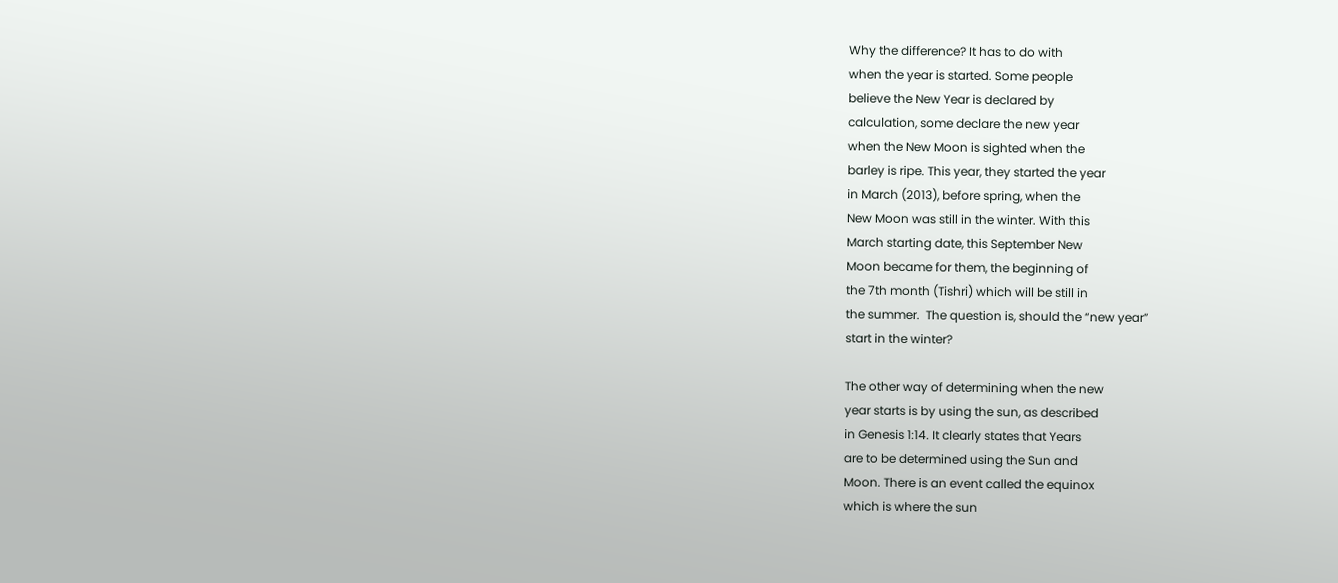Why the difference? It has to do with
when the year is started. Some people
believe the New Year is declared by
calculation, some declare the new year
when the New Moon is sighted when the
barley is ripe. This year, they started the year
in March (2013), before spring, when the
New Moon was still in the winter. With this
March starting date, this September New
Moon became for them, the beginning of
the 7th month (Tishri) which will be still in
the summer.  The question is, should the “new year”
start in the winter?

The other way of determining when the new
year starts is by using the sun, as described
in Genesis 1:14. It clearly states that Years
are to be determined using the Sun and
Moon. There is an event called the equinox
which is where the sun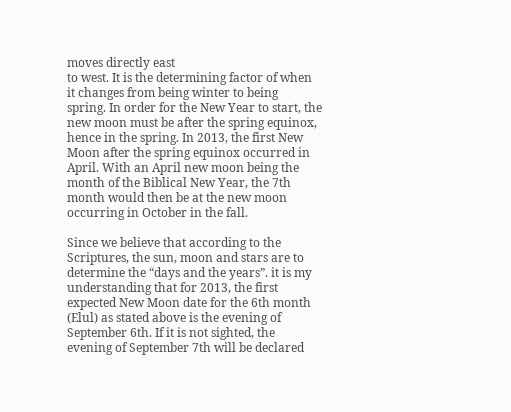moves directly east
to west. It is the determining factor of when
it changes from being winter to being
spring. In order for the New Year to start, the
new moon must be after the spring equinox,
hence in the spring. In 2013, the first New
Moon after the spring equinox occurred in
April. With an April new moon being the
month of the Biblical New Year, the 7th
month would then be at the new moon
occurring in October in the fall.

Since we believe that according to the
Scriptures, the sun, moon and stars are to
determine the “days and the years”. it is my
understanding that for 2013, the first
expected New Moon date for the 6th month
(Elul) as stated above is the evening of
September 6th. If it is not sighted, the
evening of September 7th will be declared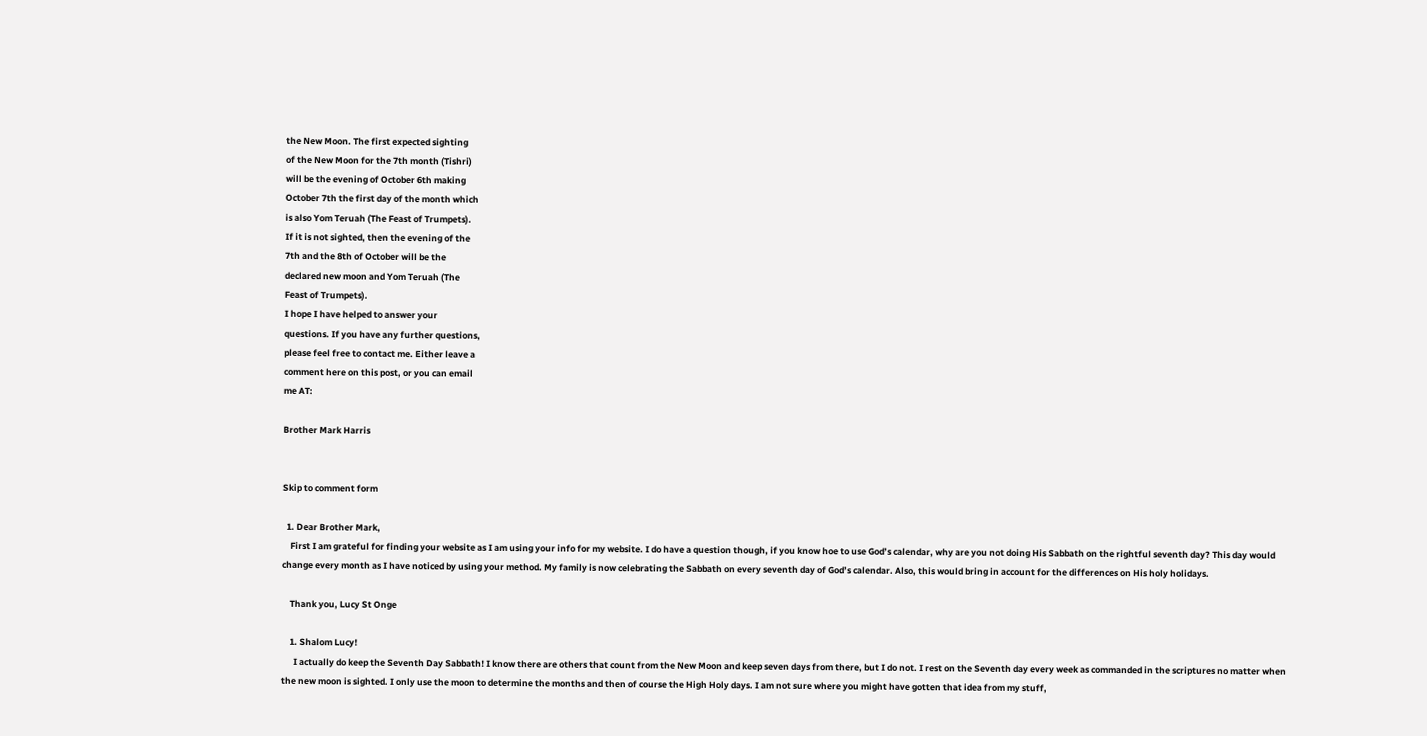the New Moon. The first expected sighting
of the New Moon for the 7th month (Tishri)
will be the evening of October 6th making
October 7th the first day of the month which
is also Yom Teruah (The Feast of Trumpets).
If it is not sighted, then the evening of the
7th and the 8th of October will be the
declared new moon and Yom Teruah (The
Feast of Trumpets).
I hope I have helped to answer your
questions. If you have any further questions,
please feel free to contact me. Either leave a
comment here on this post, or you can email
me AT:

Brother Mark Harris


Skip to comment form

  1. Dear Brother Mark,
    First I am grateful for finding your website as I am using your info for my website. I do have a question though, if you know hoe to use God’s calendar, why are you not doing His Sabbath on the rightful seventh day? This day would change every month as I have noticed by using your method. My family is now celebrating the Sabbath on every seventh day of God’s calendar. Also, this would bring in account for the differences on His holy holidays.

    Thank you, Lucy St Onge

    1. Shalom Lucy!
      I actually do keep the Seventh Day Sabbath! I know there are others that count from the New Moon and keep seven days from there, but I do not. I rest on the Seventh day every week as commanded in the scriptures no matter when the new moon is sighted. I only use the moon to determine the months and then of course the High Holy days. I am not sure where you might have gotten that idea from my stuff,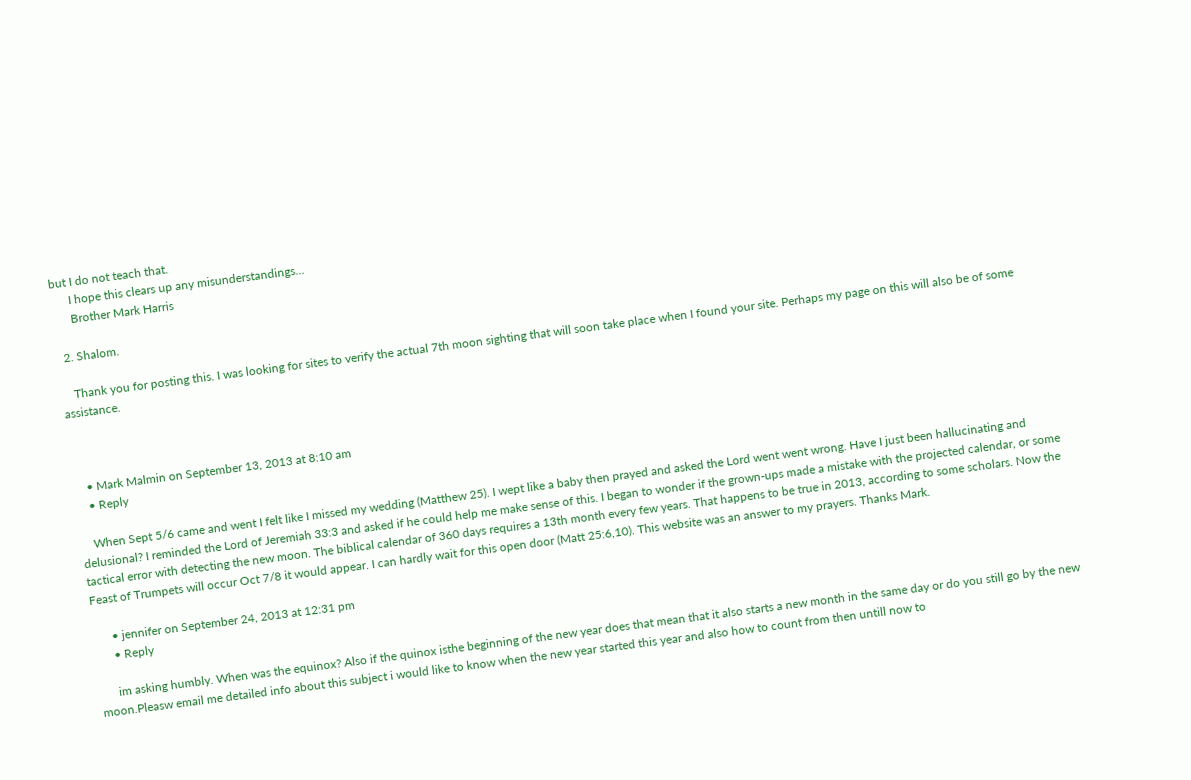but I do not teach that.
      I hope this clears up any misunderstandings…
      Brother Mark Harris

  2. Shalom.

    Thank you for posting this. I was looking for sites to verify the actual 7th moon sighting that will soon take place when I found your site. Perhaps my page on this will also be of some assistance.



    • Mark Malmin on September 13, 2013 at 8:10 am
    • Reply

    When Sept 5/6 came and went I felt like I missed my wedding (Matthew 25). I wept like a baby then prayed and asked the Lord went went wrong. Have I just been hallucinating and delusional? I reminded the Lord of Jeremiah 33:3 and asked if he could help me make sense of this. I began to wonder if the grown-ups made a mistake with the projected calendar, or some tactical error with detecting the new moon. The biblical calendar of 360 days requires a 13th month every few years. That happens to be true in 2013, according to some scholars. Now the Feast of Trumpets will occur Oct 7/8 it would appear. I can hardly wait for this open door (Matt 25:6,10). This website was an answer to my prayers. Thanks Mark.

      • jennifer on September 24, 2013 at 12:31 pm
      • Reply

      im asking humbly. When was the equinox? Also if the quinox isthe beginning of the new year does that mean that it also starts a new month in the same day or do you still go by the new moon.Pleasw email me detailed info about this subject i would like to know when the new year started this year and also how to count from then untill now to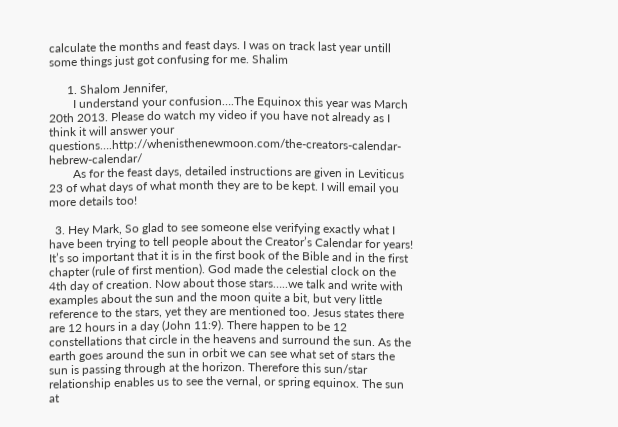calculate the months and feast days. I was on track last year untill some things just got confusing for me. Shalim

      1. Shalom Jennifer,
        I understand your confusion….The Equinox this year was March 20th 2013. Please do watch my video if you have not already as I think it will answer your questions….http://whenisthenewmoon.com/the-creators-calendar-hebrew-calendar/
        As for the feast days, detailed instructions are given in Leviticus 23 of what days of what month they are to be kept. I will email you more details too!

  3. Hey Mark, So glad to see someone else verifying exactly what I have been trying to tell people about the Creator’s Calendar for years! It’s so important that it is in the first book of the Bible and in the first chapter (rule of first mention). God made the celestial clock on the 4th day of creation. Now about those stars…..we talk and write with examples about the sun and the moon quite a bit, but very little reference to the stars, yet they are mentioned too. Jesus states there are 12 hours in a day (John 11:9). There happen to be 12 constellations that circle in the heavens and surround the sun. As the earth goes around the sun in orbit we can see what set of stars the sun is passing through at the horizon. Therefore this sun/star relationship enables us to see the vernal, or spring equinox. The sun at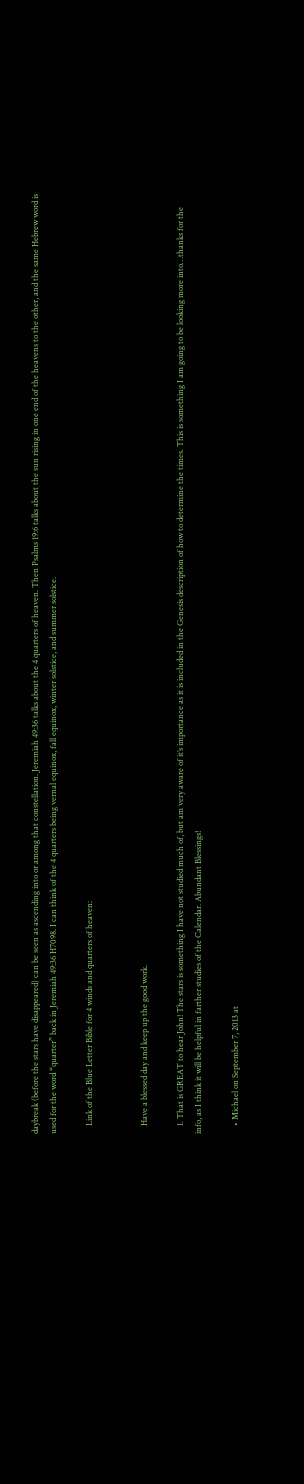daybreak (before the stars have disappeared) can be seen as ascending into or among that constellation. Jeremiah 49:36 talks about the 4 quarters of heaven. Then Psalms 19:6 talks about the sun rising in one end of the heavens to the other, and the same Hebrew word is used for the word “quarter” back in Jeremiah 49:36 H7098. I can think of the 4 quarters being vernal equinox, fall equinox, winter solstice, and summer solstice.

    Link of the Blue Letter Bible for 4 winds and quarters of heaven:


    Have a blessed day and keep up the good work.

    1. That is GREAT to hear John! The stars is something I have not studied much of, but am very aware of it’s importance as it is included in the Genesis description of how to determine the times. This is something I am going to be looking more into…thanks for the info, as I think it will be helpful in farther studies of the Calendar. Abundant Blessings!

    • Michael on September 7, 2013 at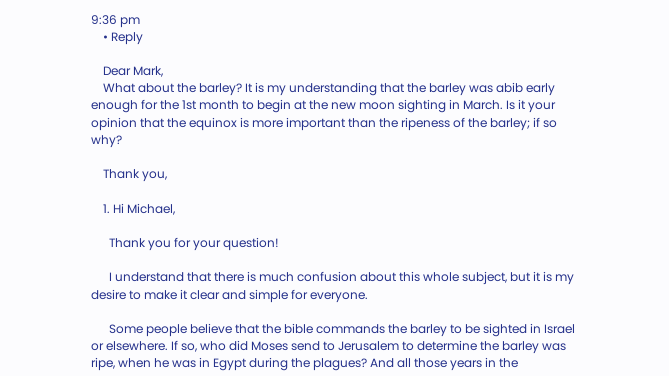9:36 pm
    • Reply

    Dear Mark,
    What about the barley? It is my understanding that the barley was abib early enough for the 1st month to begin at the new moon sighting in March. Is it your opinion that the equinox is more important than the ripeness of the barley; if so why?

    Thank you,

    1. Hi Michael,

      Thank you for your question!

      I understand that there is much confusion about this whole subject, but it is my desire to make it clear and simple for everyone.

      Some people believe that the bible commands the barley to be sighted in Israel or elsewhere. If so, who did Moses send to Jerusalem to determine the barley was ripe, when he was in Egypt during the plagues? And all those years in the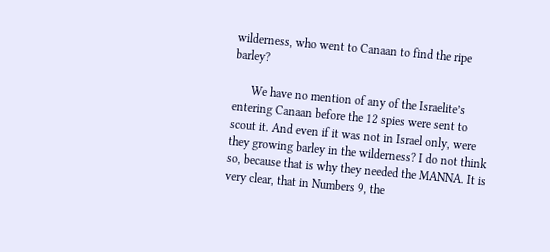wilderness, who went to Canaan to find the ripe barley?

      We have no mention of any of the Israelite’s entering Canaan before the 12 spies were sent to scout it. And even if it was not in Israel only, were they growing barley in the wilderness? I do not think so, because that is why they needed the MANNA. It is very clear, that in Numbers 9, the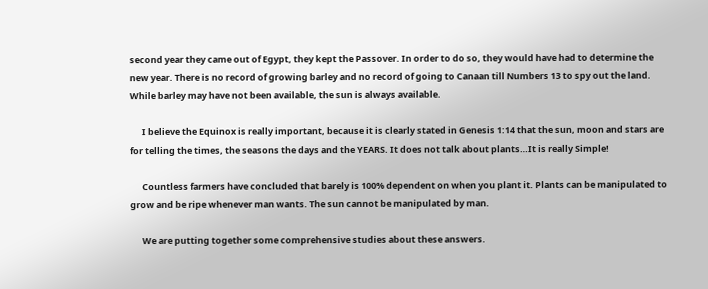second year they came out of Egypt, they kept the Passover. In order to do so, they would have had to determine the new year. There is no record of growing barley and no record of going to Canaan till Numbers 13 to spy out the land. While barley may have not been available, the sun is always available.

      I believe the Equinox is really important, because it is clearly stated in Genesis 1:14 that the sun, moon and stars are for telling the times, the seasons the days and the YEARS. It does not talk about plants…It is really Simple!

      Countless farmers have concluded that barely is 100% dependent on when you plant it. Plants can be manipulated to grow and be ripe whenever man wants. The sun cannot be manipulated by man.

      We are putting together some comprehensive studies about these answers.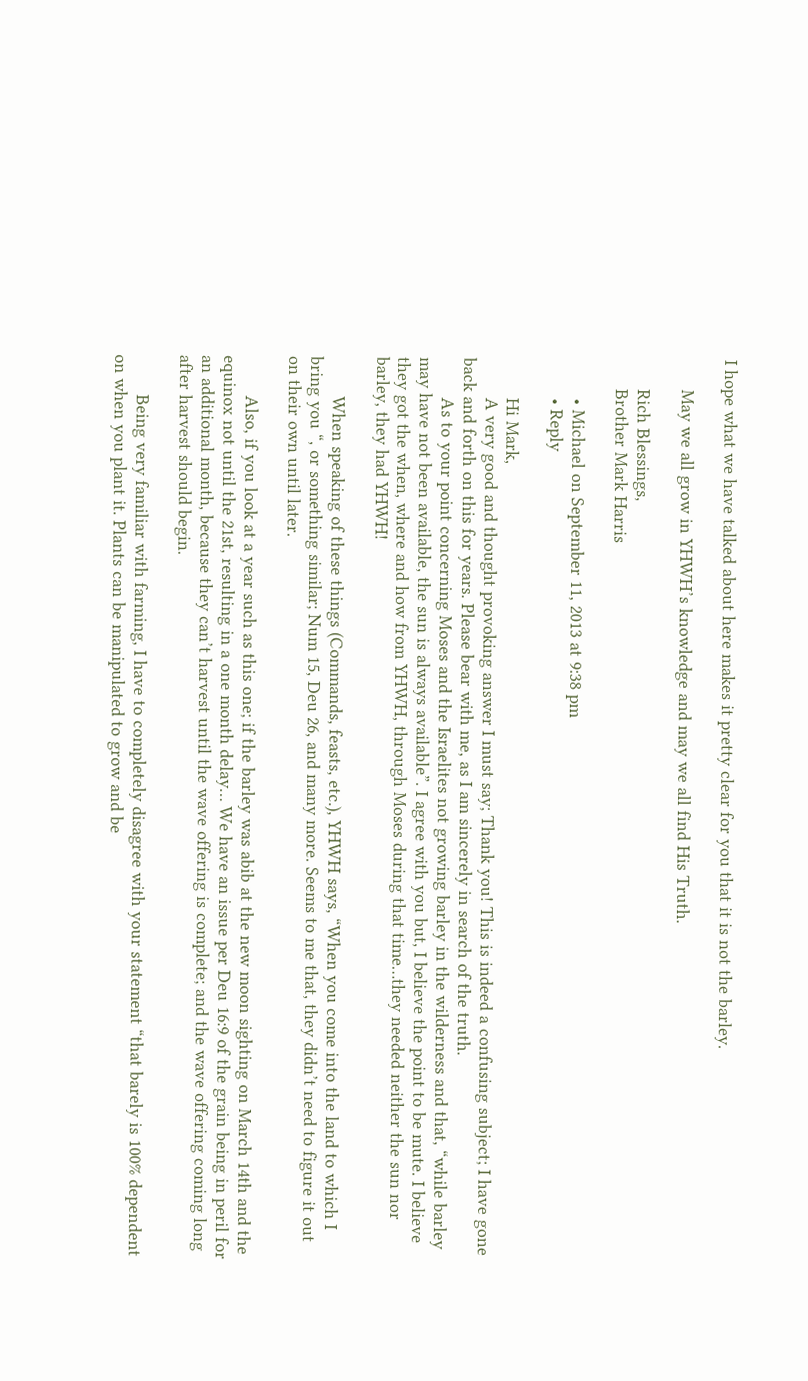I hope what we have talked about here makes it pretty clear for you that it is not the barley.

      May we all grow in YHWH’s knowledge and may we all find His Truth.

      Rich Blessings,
      Brother Mark Harris

        • Michael on September 11, 2013 at 9:38 pm
        • Reply

        Hi Mark,
        A very good and thought provoking answer I must say; Thank you! This is indeed a confusing subject; I have gone back and forth on this for years. Please bear with me, as I am sincerely in search of the truth.
        As to your point concerning Moses and the Israelites not growing barley in the wilderness and that, “while barley may have not been available, the sun is always available”. I agree with you but, I believe the point to be mute. I believe they got the when, where and how from YHWH, through Moses during that time…they needed neither the sun nor barley, they had YHWH!

        When speaking of these things (Commands, feasts, etc.), YHWH says, “When you come into the land to which I bring you “, or something similar; Num 15, Deu 26, and many more. Seems to me that, they didn’t need to figure it out on their own until later.

        Also, if you look at a year such as this one; if the barley was abib at the new moon sighting on March 14th and the equinox not until the 21st, resulting in a one month delay… We have an issue per Deu 16:9 of the grain being in peril for an additional month, because they can’t harvest until the wave offering is complete; and the wave offering coming long after harvest should begin.

        Being very familiar with farming, I have to completely disagree with your statement “that barely is 100% dependent on when you plant it. Plants can be manipulated to grow and be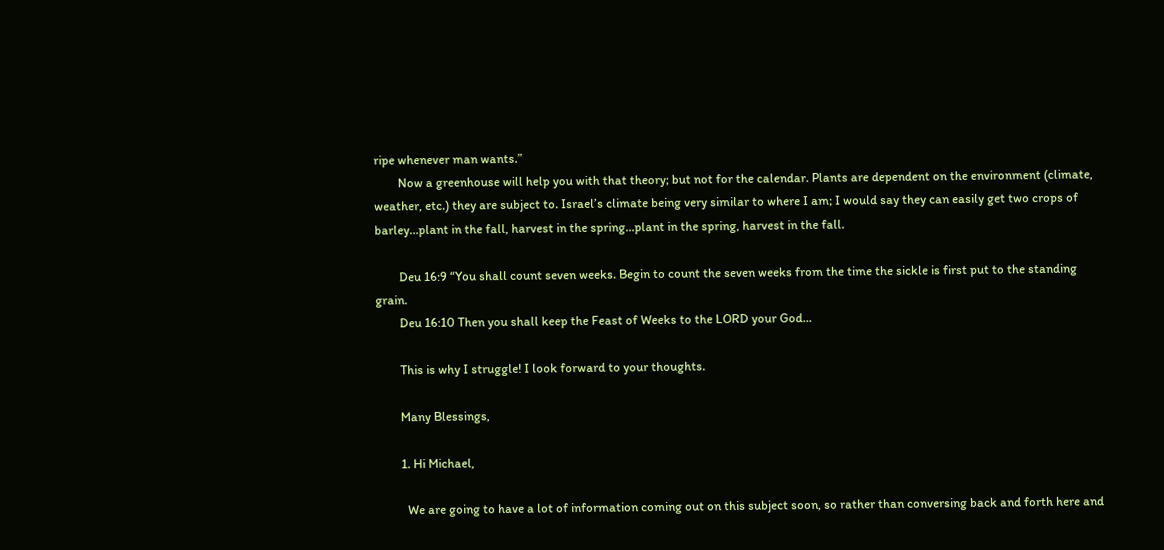ripe whenever man wants.”
        Now a greenhouse will help you with that theory; but not for the calendar. Plants are dependent on the environment (climate, weather, etc.) they are subject to. Israel’s climate being very similar to where I am; I would say they can easily get two crops of barley…plant in the fall, harvest in the spring…plant in the spring, harvest in the fall.

        Deu 16:9 “You shall count seven weeks. Begin to count the seven weeks from the time the sickle is first put to the standing grain.
        Deu 16:10 Then you shall keep the Feast of Weeks to the LORD your God…

        This is why I struggle! I look forward to your thoughts.

        Many Blessings,

        1. Hi Michael,

          We are going to have a lot of information coming out on this subject soon, so rather than conversing back and forth here and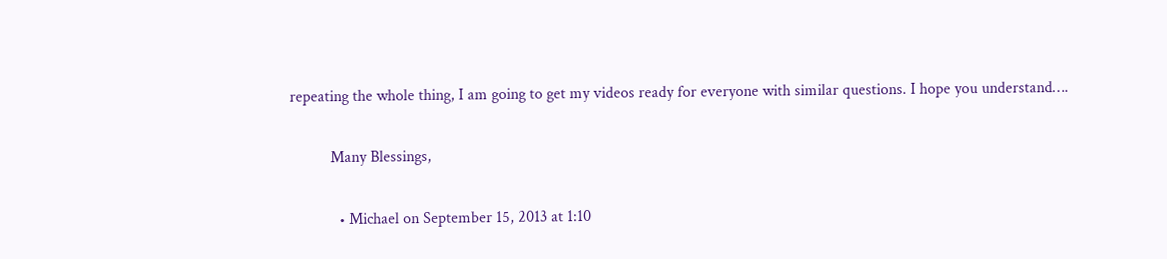repeating the whole thing, I am going to get my videos ready for everyone with similar questions. I hope you understand….

          Many Blessings,

            • Michael on September 15, 2013 at 1:10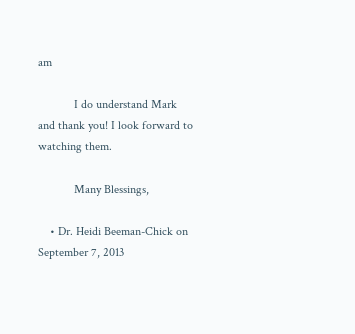am

            I do understand Mark and thank you! I look forward to watching them.

            Many Blessings,

    • Dr. Heidi Beeman-Chick on September 7, 2013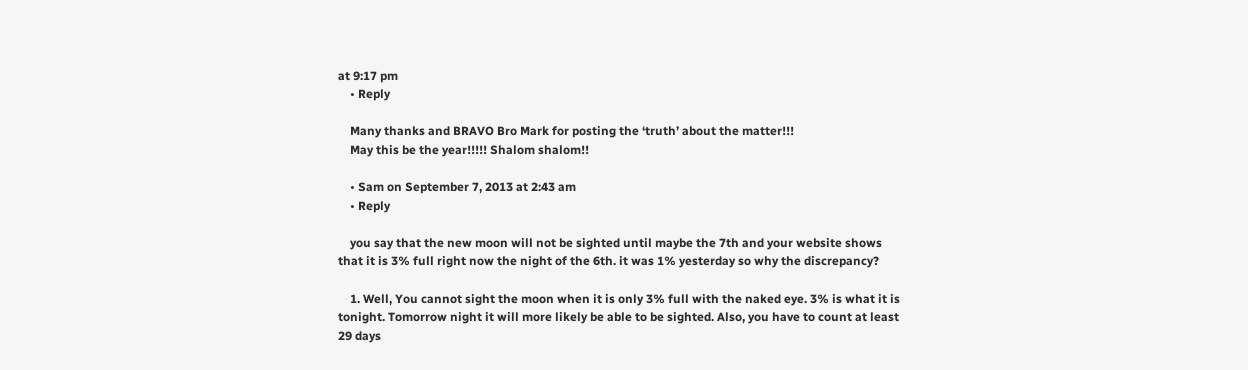at 9:17 pm
    • Reply

    Many thanks and BRAVO Bro Mark for posting the ‘truth’ about the matter!!!
    May this be the year!!!!! Shalom shalom!!

    • Sam on September 7, 2013 at 2:43 am
    • Reply

    you say that the new moon will not be sighted until maybe the 7th and your website shows that it is 3% full right now the night of the 6th. it was 1% yesterday so why the discrepancy?

    1. Well, You cannot sight the moon when it is only 3% full with the naked eye. 3% is what it is tonight. Tomorrow night it will more likely be able to be sighted. Also, you have to count at least 29 days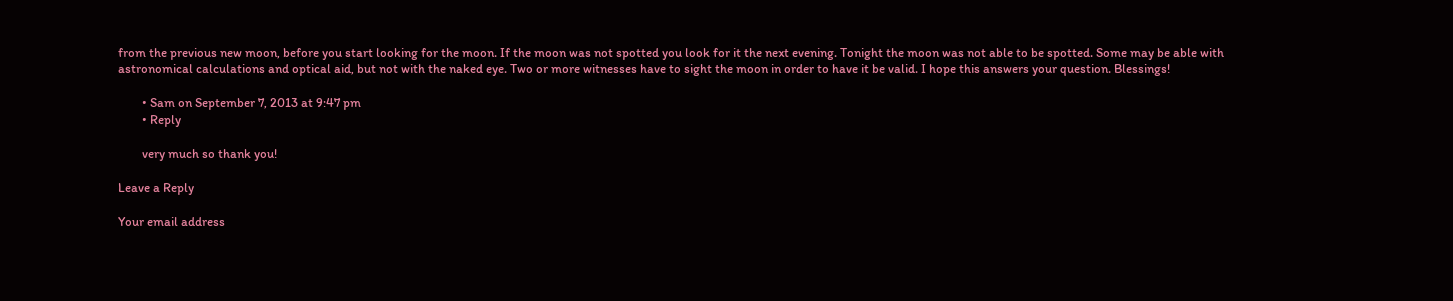from the previous new moon, before you start looking for the moon. If the moon was not spotted you look for it the next evening. Tonight the moon was not able to be spotted. Some may be able with astronomical calculations and optical aid, but not with the naked eye. Two or more witnesses have to sight the moon in order to have it be valid. I hope this answers your question. Blessings!

        • Sam on September 7, 2013 at 9:47 pm
        • Reply

        very much so thank you!

Leave a Reply

Your email address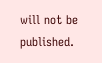will not be published.